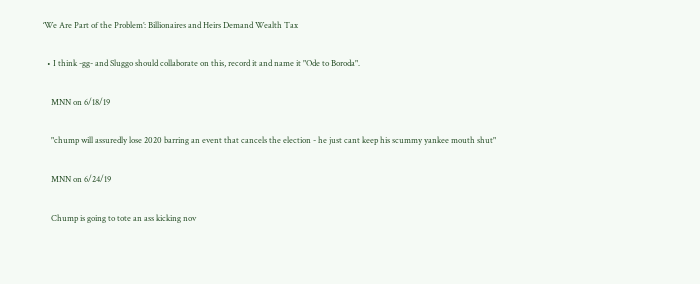‘We Are Part of the Problem’: Billionaires and Heirs Demand Wealth Tax

  • I think -gg- and Sluggo should collaborate on this, record it and name it "Ode to Boroda".

    MNN on 6/18/19

    "chump will assuredly lose 2020 barring an event that cancels the election - he just cant keep his scummy yankee mouth shut"

    MNN on 6/24/19

    Chump is going to tote an ass kicking nov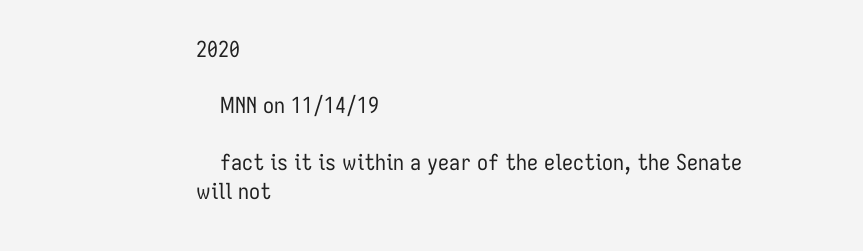2020

    MNN on 11/14/19

    fact is it is within a year of the election, the Senate will not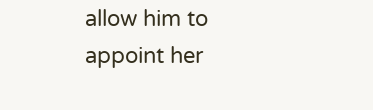allow him to appoint her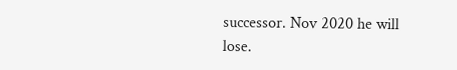successor. Nov 2020 he will lose.